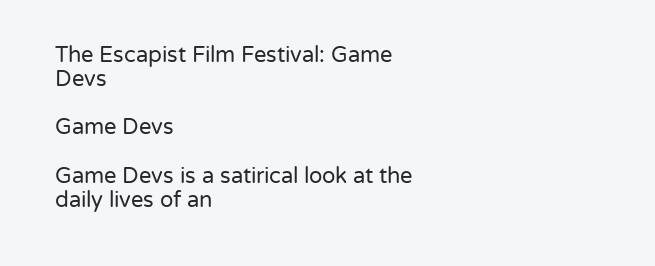The Escapist Film Festival: Game Devs

Game Devs

Game Devs is a satirical look at the daily lives of an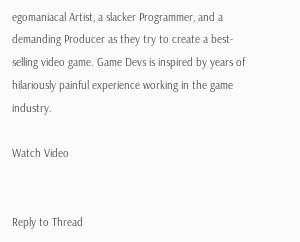egomaniacal Artist, a slacker Programmer, and a demanding Producer as they try to create a best-selling video game. Game Devs is inspired by years of hilariously painful experience working in the game industry.

Watch Video


Reply to Thread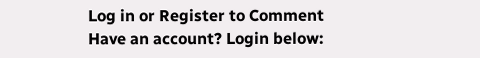Log in or Register to Comment
Have an account? Login below: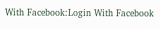With Facebook:Login With Facebook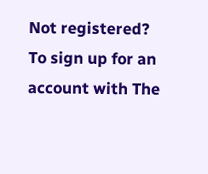Not registered? To sign up for an account with The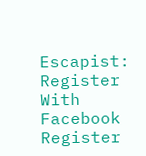Escapist:
Register With Facebook
Register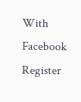With Facebook
Register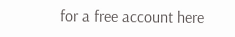for a free account here